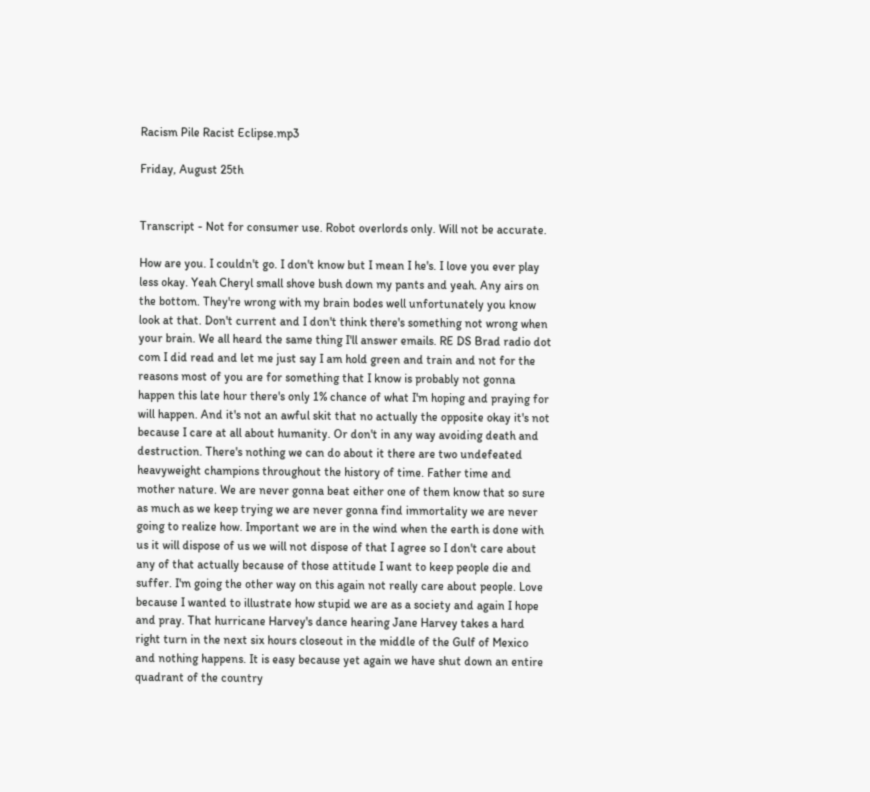Racism Pile Racist Eclipse.mp3

Friday, August 25th


Transcript - Not for consumer use. Robot overlords only. Will not be accurate.

How are you. I couldn't go. I don't know but I mean I he's. I love you ever play less okay. Yeah Cheryl small shove bush down my pants and yeah. Any airs on the bottom. They're wrong with my brain bodes well unfortunately you know look at that. Don't current and I don't think there's something not wrong when your brain. We all heard the same thing I'll answer emails. RE DS Brad radio dot com I did read and let me just say I am hold green and train and not for the reasons most of you are for something that I know is probably not gonna happen this late hour there's only 1% chance of what I'm hoping and praying for will happen. And it's not an awful skit that no actually the opposite okay it's not because I care at all about humanity. Or don't in any way avoiding death and destruction. There's nothing we can do about it there are two undefeated heavyweight champions throughout the history of time. Father time and mother nature. We are never gonna beat either one of them know that so sure as much as we keep trying we are never gonna find immortality we are never going to realize how. Important we are in the wind when the earth is done with us it will dispose of us we will not dispose of that I agree so I don't care about any of that actually because of those attitude I want to keep people die and suffer. I'm going the other way on this again not really care about people. Love because I wanted to illustrate how stupid we are as a society and again I hope and pray. That hurricane Harvey's dance hearing Jane Harvey takes a hard right turn in the next six hours closeout in the middle of the Gulf of Mexico and nothing happens. It is easy because yet again we have shut down an entire quadrant of the country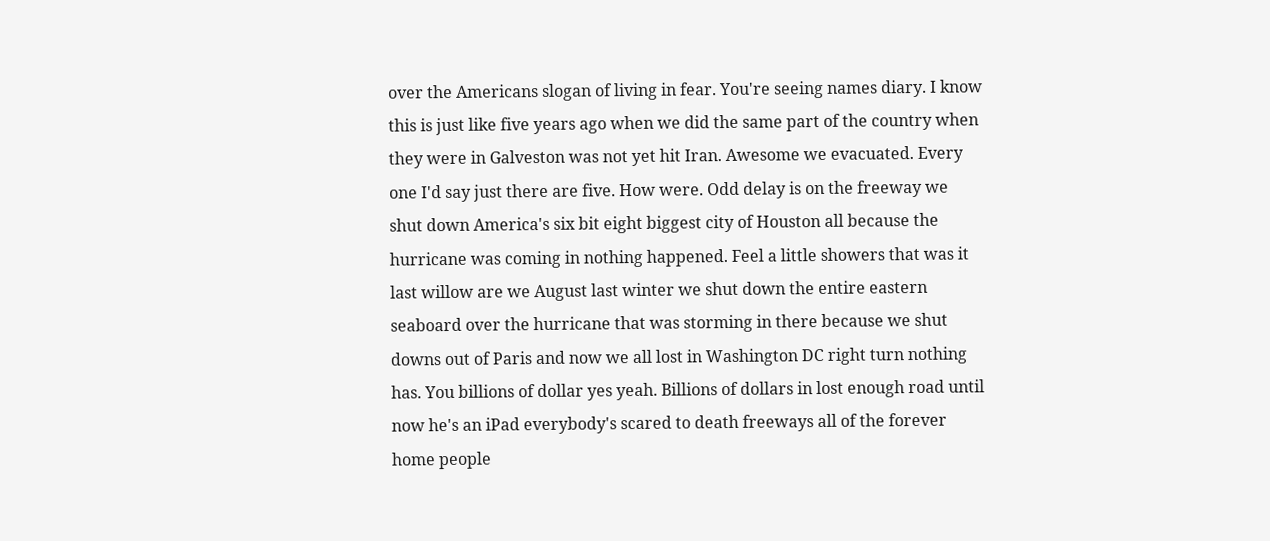over the Americans slogan of living in fear. You're seeing names diary. I know this is just like five years ago when we did the same part of the country when they were in Galveston was not yet hit Iran. Awesome we evacuated. Every one I'd say just there are five. How were. Odd delay is on the freeway we shut down America's six bit eight biggest city of Houston all because the hurricane was coming in nothing happened. Feel a little showers that was it last willow are we August last winter we shut down the entire eastern seaboard over the hurricane that was storming in there because we shut downs out of Paris and now we all lost in Washington DC right turn nothing has. You billions of dollar yes yeah. Billions of dollars in lost enough road until now he's an iPad everybody's scared to death freeways all of the forever home people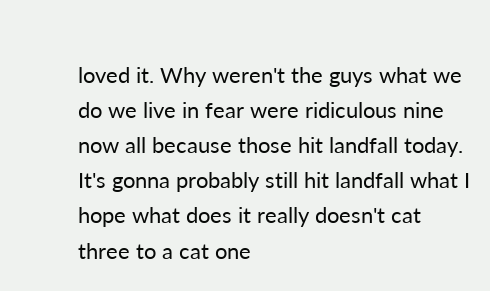loved it. Why weren't the guys what we do we live in fear were ridiculous nine now all because those hit landfall today. It's gonna probably still hit landfall what I hope what does it really doesn't cat three to a cat one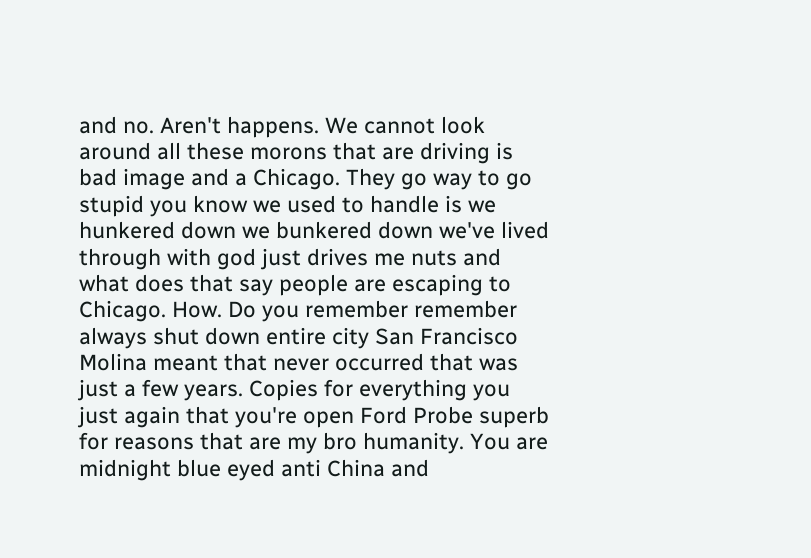and no. Aren't happens. We cannot look around all these morons that are driving is bad image and a Chicago. They go way to go stupid you know we used to handle is we hunkered down we bunkered down we've lived through with god just drives me nuts and what does that say people are escaping to Chicago. How. Do you remember remember always shut down entire city San Francisco Molina meant that never occurred that was just a few years. Copies for everything you just again that you're open Ford Probe superb for reasons that are my bro humanity. You are midnight blue eyed anti China and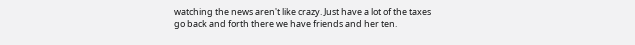watching the news aren't like crazy. Just have a lot of the taxes go back and forth there we have friends and her ten.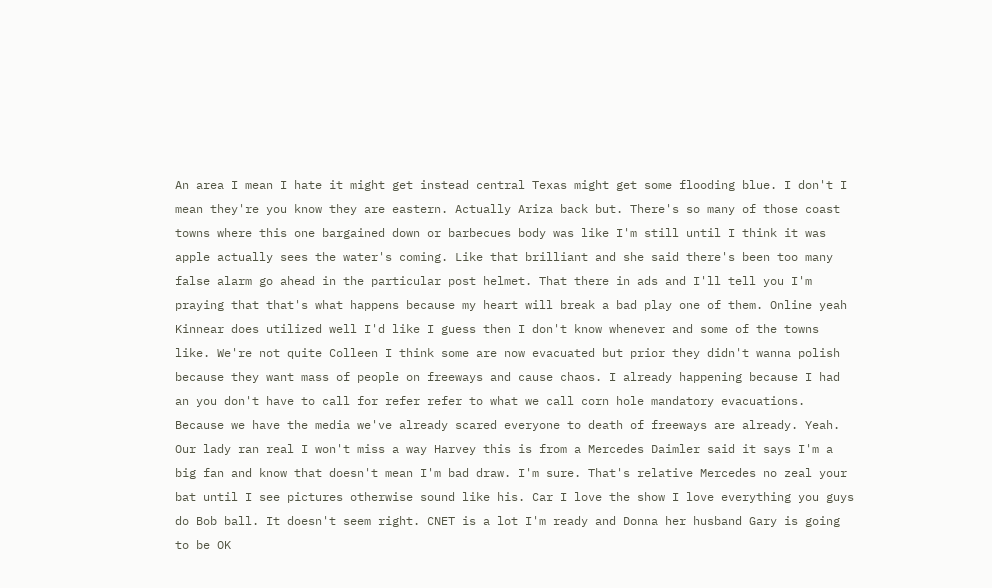An area I mean I hate it might get instead central Texas might get some flooding blue. I don't I mean they're you know they are eastern. Actually Ariza back but. There's so many of those coast towns where this one bargained down or barbecues body was like I'm still until I think it was apple actually sees the water's coming. Like that brilliant and she said there's been too many false alarm go ahead in the particular post helmet. That there in ads and I'll tell you I'm praying that that's what happens because my heart will break a bad play one of them. Online yeah Kinnear does utilized well I'd like I guess then I don't know whenever and some of the towns like. We're not quite Colleen I think some are now evacuated but prior they didn't wanna polish because they want mass of people on freeways and cause chaos. I already happening because I had an you don't have to call for refer refer to what we call corn hole mandatory evacuations. Because we have the media we've already scared everyone to death of freeways are already. Yeah. Our lady ran real I won't miss a way Harvey this is from a Mercedes Daimler said it says I'm a big fan and know that doesn't mean I'm bad draw. I'm sure. That's relative Mercedes no zeal your bat until I see pictures otherwise sound like his. Car I love the show I love everything you guys do Bob ball. It doesn't seem right. CNET is a lot I'm ready and Donna her husband Gary is going to be OK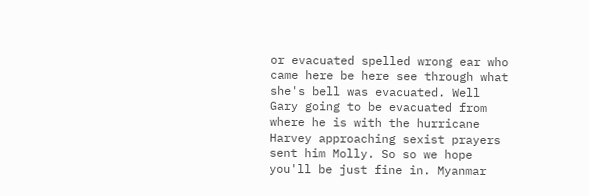or evacuated spelled wrong ear who came here be here see through what she's bell was evacuated. Well Gary going to be evacuated from where he is with the hurricane Harvey approaching sexist prayers sent him Molly. So so we hope you'll be just fine in. Myanmar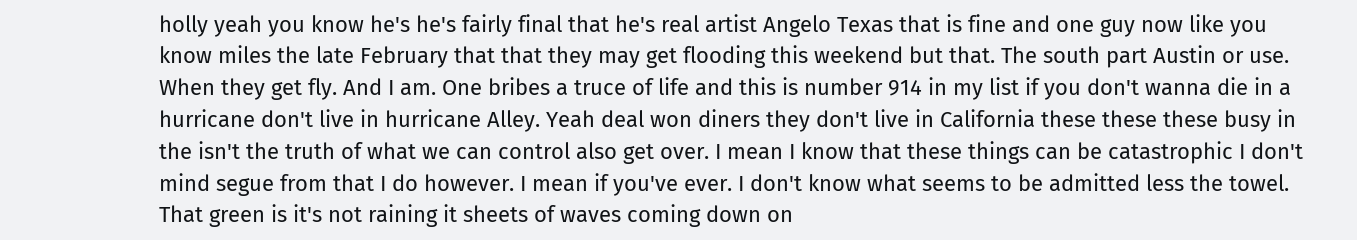holly yeah you know he's he's fairly final that he's real artist Angelo Texas that is fine and one guy now like you know miles the late February that that they may get flooding this weekend but that. The south part Austin or use. When they get fly. And I am. One bribes a truce of life and this is number 914 in my list if you don't wanna die in a hurricane don't live in hurricane Alley. Yeah deal won diners they don't live in California these these these busy in the isn't the truth of what we can control also get over. I mean I know that these things can be catastrophic I don't mind segue from that I do however. I mean if you've ever. I don't know what seems to be admitted less the towel. That green is it's not raining it sheets of waves coming down on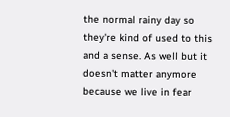the normal rainy day so they're kind of used to this and a sense. As well but it doesn't matter anymore because we live in fear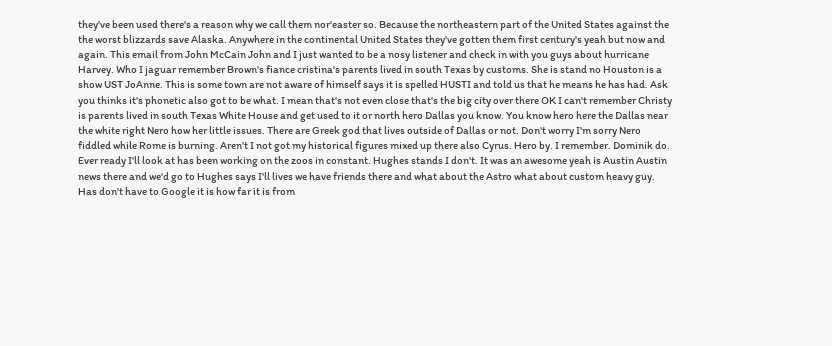they've been used there's a reason why we call them nor'easter so. Because the northeastern part of the United States against the the worst blizzards save Alaska. Anywhere in the continental United States they've gotten them first century's yeah but now and again. This email from John McCain John and I just wanted to be a nosy listener and check in with you guys about hurricane Harvey. Who I jaguar remember Brown's fiance cristina's parents lived in south Texas by customs. She is stand no Houston is a show UST JoAnne. This is some town are not aware of himself says it is spelled HUSTI and told us that he means he has had. Ask you thinks it's phonetic also got to be what. I mean that's not even close that's the big city over there OK I can't remember Christy is parents lived in south Texas White House and get used to it or north hero Dallas you know. You know hero here the Dallas near the white right Nero how her little issues. There are Greek god that lives outside of Dallas or not. Don't worry I'm sorry Nero fiddled while Rome is burning. Aren't I not got my historical figures mixed up there also Cyrus. Hero by. I remember. Dominik do. Ever ready I'll look at has been working on the zoos in constant. Hughes stands I don't. It was an awesome yeah is Austin Austin news there and we'd go to Hughes says I'll lives we have friends there and what about the Astro what about custom heavy guy. Has don't have to Google it is how far it is from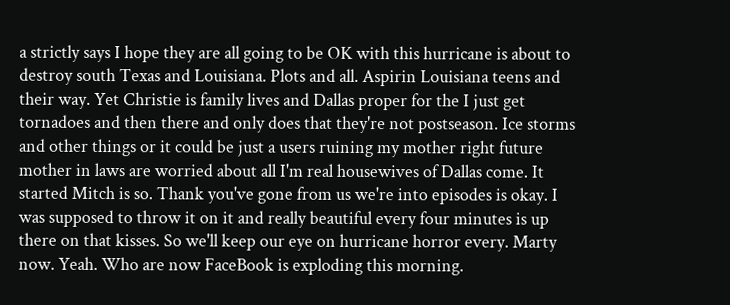a strictly says I hope they are all going to be OK with this hurricane is about to destroy south Texas and Louisiana. Plots and all. Aspirin Louisiana teens and their way. Yet Christie is family lives and Dallas proper for the I just get tornadoes and then there and only does that they're not postseason. Ice storms and other things or it could be just a users ruining my mother right future mother in laws are worried about all I'm real housewives of Dallas come. It started Mitch is so. Thank you've gone from us we're into episodes is okay. I was supposed to throw it on it and really beautiful every four minutes is up there on that kisses. So we'll keep our eye on hurricane horror every. Marty now. Yeah. Who are now FaceBook is exploding this morning.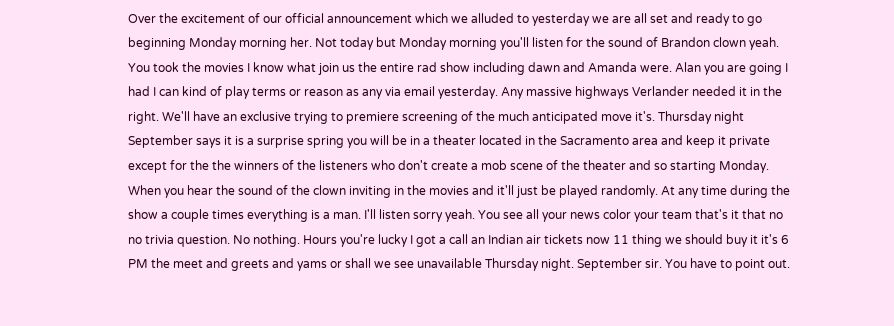Over the excitement of our official announcement which we alluded to yesterday we are all set and ready to go beginning Monday morning her. Not today but Monday morning you'll listen for the sound of Brandon clown yeah. You took the movies I know what join us the entire rad show including dawn and Amanda were. Alan you are going I had I can kind of play terms or reason as any via email yesterday. Any massive highways Verlander needed it in the right. We'll have an exclusive trying to premiere screening of the much anticipated move it's. Thursday night September says it is a surprise spring you will be in a theater located in the Sacramento area and keep it private except for the the winners of the listeners who don't create a mob scene of the theater and so starting Monday. When you hear the sound of the clown inviting in the movies and it'll just be played randomly. At any time during the show a couple times everything is a man. I'll listen sorry yeah. You see all your news color your team that's it that no no trivia question. No nothing. Hours you're lucky I got a call an Indian air tickets now 11 thing we should buy it it's 6 PM the meet and greets and yams or shall we see unavailable Thursday night. September sir. You have to point out.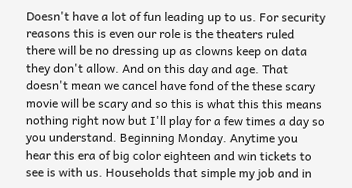Doesn't have a lot of fun leading up to us. For security reasons this is even our role is the theaters ruled there will be no dressing up as clowns keep on data they don't allow. And on this day and age. That doesn't mean we cancel have fond of the these scary movie will be scary and so this is what this this means nothing right now but I'll play for a few times a day so you understand. Beginning Monday. Anytime you hear this era of big color eighteen and win tickets to see is with us. Households that simple my job and in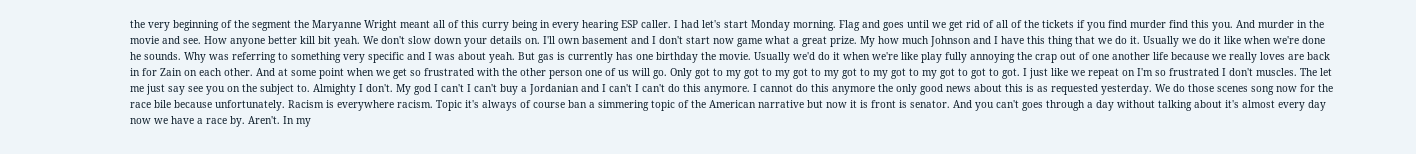the very beginning of the segment the Maryanne Wright meant all of this curry being in every hearing ESP caller. I had let's start Monday morning. Flag and goes until we get rid of all of the tickets if you find murder find this you. And murder in the movie and see. How anyone better kill bit yeah. We don't slow down your details on. I'll own basement and I don't start now game what a great prize. My how much Johnson and I have this thing that we do it. Usually we do it like when we're done he sounds. Why was referring to something very specific and I was about yeah. But gas is currently has one birthday the movie. Usually we'd do it when we're like play fully annoying the crap out of one another life because we really loves are back in for Zain on each other. And at some point when we get so frustrated with the other person one of us will go. Only got to my got to my got to my got to my got to my got to got to got. I just like we repeat on I'm so frustrated I don't muscles. The let me just say see you on the subject to. Almighty I don't. My god I can't I can't buy a Jordanian and I can't I can't do this anymore. I cannot do this anymore the only good news about this is as requested yesterday. We do those scenes song now for the race bile because unfortunately. Racism is everywhere racism. Topic it's always of course ban a simmering topic of the American narrative but now it is front is senator. And you can't goes through a day without talking about it's almost every day now we have a race by. Aren't. In my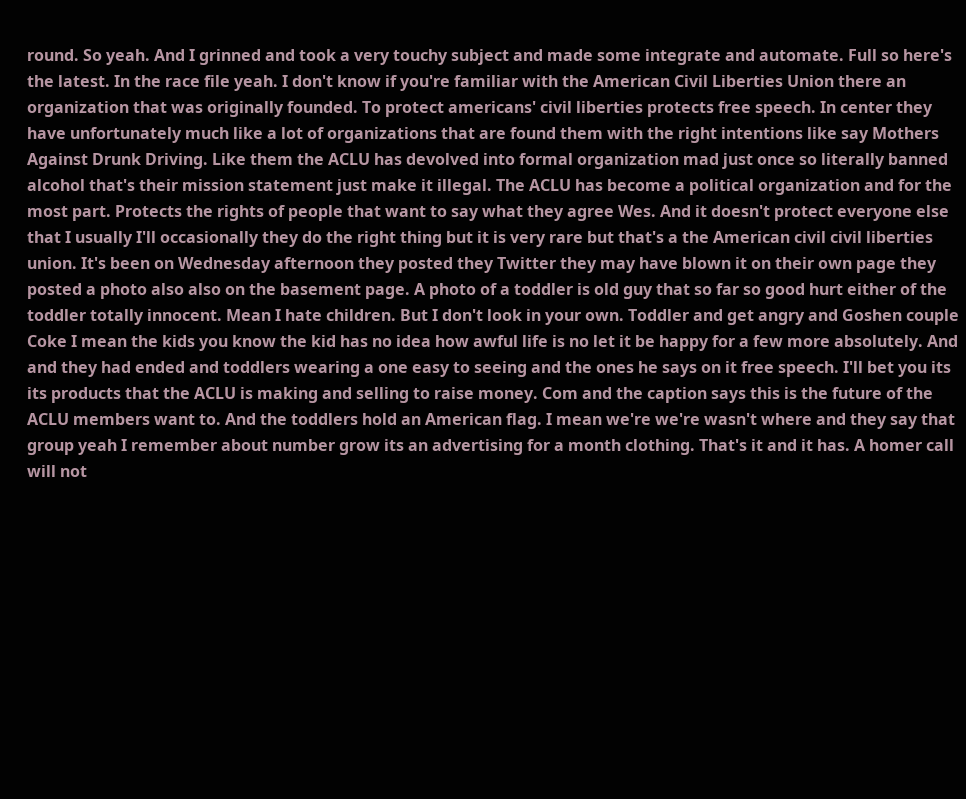round. So yeah. And I grinned and took a very touchy subject and made some integrate and automate. Full so here's the latest. In the race file yeah. I don't know if you're familiar with the American Civil Liberties Union there an organization that was originally founded. To protect americans' civil liberties protects free speech. In center they have unfortunately much like a lot of organizations that are found them with the right intentions like say Mothers Against Drunk Driving. Like them the ACLU has devolved into formal organization mad just once so literally banned alcohol that's their mission statement just make it illegal. The ACLU has become a political organization and for the most part. Protects the rights of people that want to say what they agree Wes. And it doesn't protect everyone else that I usually I'll occasionally they do the right thing but it is very rare but that's a the American civil civil liberties union. It's been on Wednesday afternoon they posted they Twitter they may have blown it on their own page they posted a photo also also on the basement page. A photo of a toddler is old guy that so far so good hurt either of the toddler totally innocent. Mean I hate children. But I don't look in your own. Toddler and get angry and Goshen couple Coke I mean the kids you know the kid has no idea how awful life is no let it be happy for a few more absolutely. And and they had ended and toddlers wearing a one easy to seeing and the ones he says on it free speech. I'll bet you its its products that the ACLU is making and selling to raise money. Com and the caption says this is the future of the ACLU members want to. And the toddlers hold an American flag. I mean we're we're wasn't where and they say that group yeah I remember about number grow its an advertising for a month clothing. That's it and it has. A homer call will not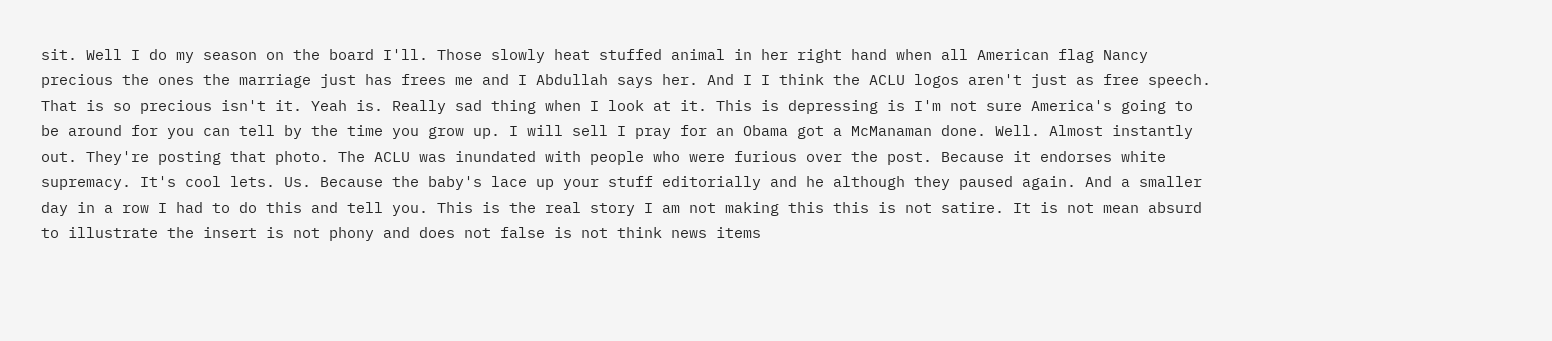sit. Well I do my season on the board I'll. Those slowly heat stuffed animal in her right hand when all American flag Nancy precious the ones the marriage just has frees me and I Abdullah says her. And I I think the ACLU logos aren't just as free speech. That is so precious isn't it. Yeah is. Really sad thing when I look at it. This is depressing is I'm not sure America's going to be around for you can tell by the time you grow up. I will sell I pray for an Obama got a McManaman done. Well. Almost instantly out. They're posting that photo. The ACLU was inundated with people who were furious over the post. Because it endorses white supremacy. It's cool lets. Us. Because the baby's lace up your stuff editorially and he although they paused again. And a smaller day in a row I had to do this and tell you. This is the real story I am not making this this is not satire. It is not mean absurd to illustrate the insert is not phony and does not false is not think news items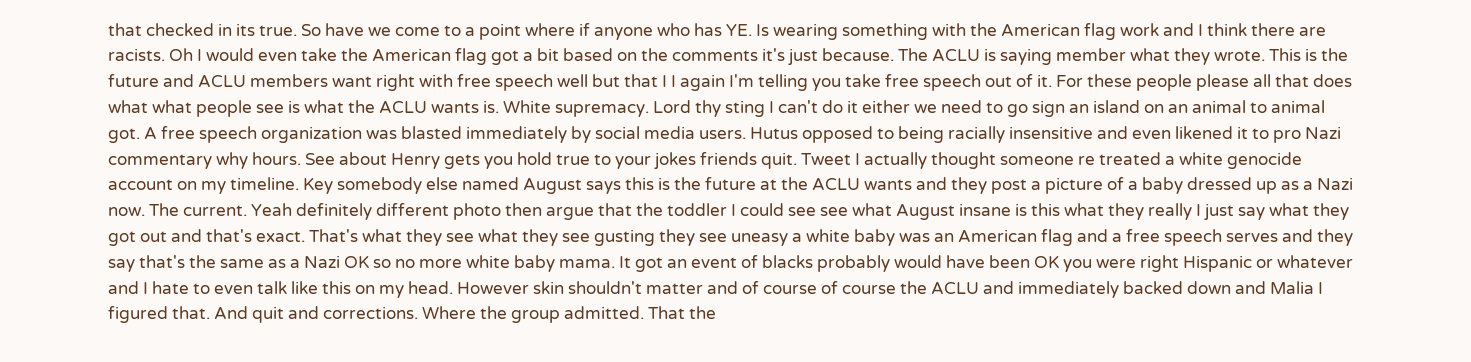that checked in its true. So have we come to a point where if anyone who has YE. Is wearing something with the American flag work and I think there are racists. Oh I would even take the American flag got a bit based on the comments it's just because. The ACLU is saying member what they wrote. This is the future and ACLU members want right with free speech well but that I I again I'm telling you take free speech out of it. For these people please all that does what what people see is what the ACLU wants is. White supremacy. Lord thy sting I can't do it either we need to go sign an island on an animal to animal got. A free speech organization was blasted immediately by social media users. Hutus opposed to being racially insensitive and even likened it to pro Nazi commentary why hours. See about Henry gets you hold true to your jokes friends quit. Tweet I actually thought someone re treated a white genocide account on my timeline. Key somebody else named August says this is the future at the ACLU wants and they post a picture of a baby dressed up as a Nazi now. The current. Yeah definitely different photo then argue that the toddler I could see see what August insane is this what they really I just say what they got out and that's exact. That's what they see what they see gusting they see uneasy a white baby was an American flag and a free speech serves and they say that's the same as a Nazi OK so no more white baby mama. It got an event of blacks probably would have been OK you were right Hispanic or whatever and I hate to even talk like this on my head. However skin shouldn't matter and of course of course the ACLU and immediately backed down and Malia I figured that. And quit and corrections. Where the group admitted. That the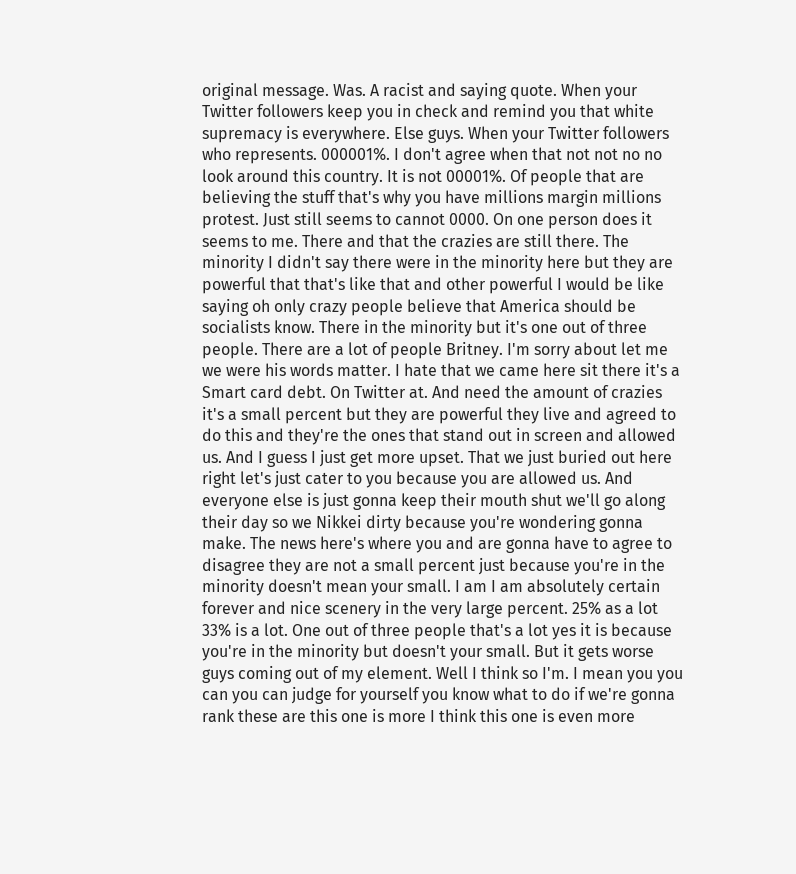original message. Was. A racist and saying quote. When your Twitter followers keep you in check and remind you that white supremacy is everywhere. Else guys. When your Twitter followers who represents. 000001%. I don't agree when that not not no no look around this country. It is not 00001%. Of people that are believing the stuff that's why you have millions margin millions protest. Just still seems to cannot 0000. On one person does it seems to me. There and that the crazies are still there. The minority I didn't say there were in the minority here but they are powerful that that's like that and other powerful I would be like saying oh only crazy people believe that America should be socialists know. There in the minority but it's one out of three people. There are a lot of people Britney. I'm sorry about let me we were his words matter. I hate that we came here sit there it's a Smart card debt. On Twitter at. And need the amount of crazies it's a small percent but they are powerful they live and agreed to do this and they're the ones that stand out in screen and allowed us. And I guess I just get more upset. That we just buried out here right let's just cater to you because you are allowed us. And everyone else is just gonna keep their mouth shut we'll go along their day so we Nikkei dirty because you're wondering gonna make. The news here's where you and are gonna have to agree to disagree they are not a small percent just because you're in the minority doesn't mean your small. I am I am absolutely certain forever and nice scenery in the very large percent. 25% as a lot 33% is a lot. One out of three people that's a lot yes it is because you're in the minority but doesn't your small. But it gets worse guys coming out of my element. Well I think so I'm. I mean you you can you can judge for yourself you know what to do if we're gonna rank these are this one is more I think this one is even more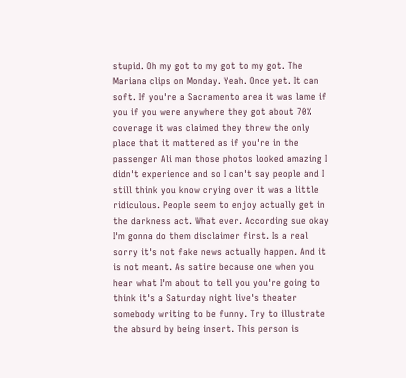stupid. Oh my got to my got to my got. The Mariana clips on Monday. Yeah. Once yet. It can soft. If you're a Sacramento area it was lame if you if you were anywhere they got about 70% coverage it was claimed they threw the only place that it mattered as if you're in the passenger Ali man those photos looked amazing I didn't experience and so I can't say people and I still think you know crying over it was a little ridiculous. People seem to enjoy actually get in the darkness act. What ever. According sue okay I'm gonna do them disclaimer first. Is a real sorry it's not fake news actually happen. And it is not meant. As satire because one when you hear what I'm about to tell you you're going to think it's a Saturday night live's theater somebody writing to be funny. Try to illustrate the absurd by being insert. This person is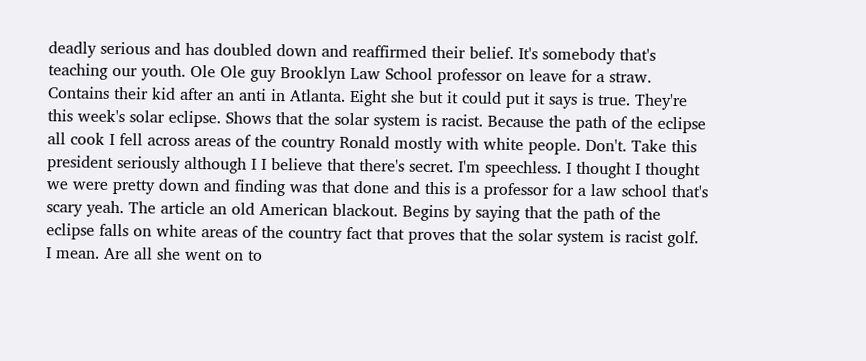deadly serious and has doubled down and reaffirmed their belief. It's somebody that's teaching our youth. Ole Ole guy Brooklyn Law School professor on leave for a straw. Contains their kid after an anti in Atlanta. Eight she but it could put it says is true. They're this week's solar eclipse. Shows that the solar system is racist. Because the path of the eclipse all cook I fell across areas of the country Ronald mostly with white people. Don't. Take this president seriously although I I believe that there's secret. I'm speechless. I thought I thought we were pretty down and finding was that done and this is a professor for a law school that's scary yeah. The article an old American blackout. Begins by saying that the path of the eclipse falls on white areas of the country fact that proves that the solar system is racist golf. I mean. Are all she went on to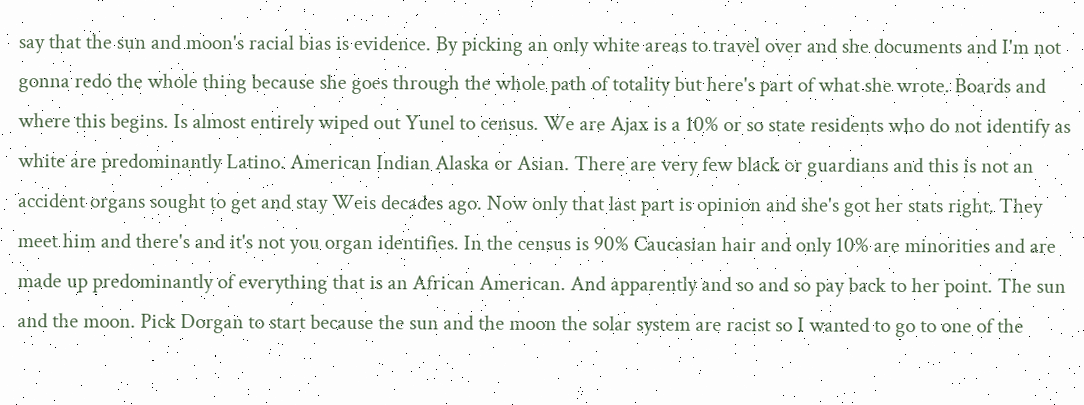say that the sun and moon's racial bias is evidence. By picking an only white areas to travel over and she documents and I'm not gonna redo the whole thing because she goes through the whole path of totality but here's part of what she wrote. Boards and where this begins. Is almost entirely wiped out Yunel to census. We are Ajax is a 10% or so state residents who do not identify as white are predominantly Latino. American Indian Alaska or Asian. There are very few black or guardians and this is not an accident organs sought to get and stay Weis decades ago. Now only that last part is opinion and she's got her stats right. They meet him and there's and it's not you organ identifies. In the census is 90% Caucasian hair and only 10% are minorities and are made up predominantly of everything that is an African American. And apparently and so and so pay back to her point. The sun and the moon. Pick Dorgan to start because the sun and the moon the solar system are racist so I wanted to go to one of the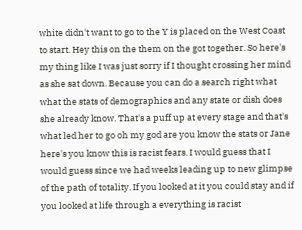white didn't want to go to the Y is placed on the West Coast to start. Hey this on the them on the got together. So here's my thing like I was just sorry if I thought crossing her mind as she sat down. Because you can do a search right what what the stats of demographics and any state or dish does she already know. That's a puff up at every stage and that's what led her to go oh my god are you know the stats or Jane here's you know this is racist fears. I would guess that I would guess since we had weeks leading up to new glimpse of the path of totality. If you looked at it you could stay and if you looked at life through a everything is racist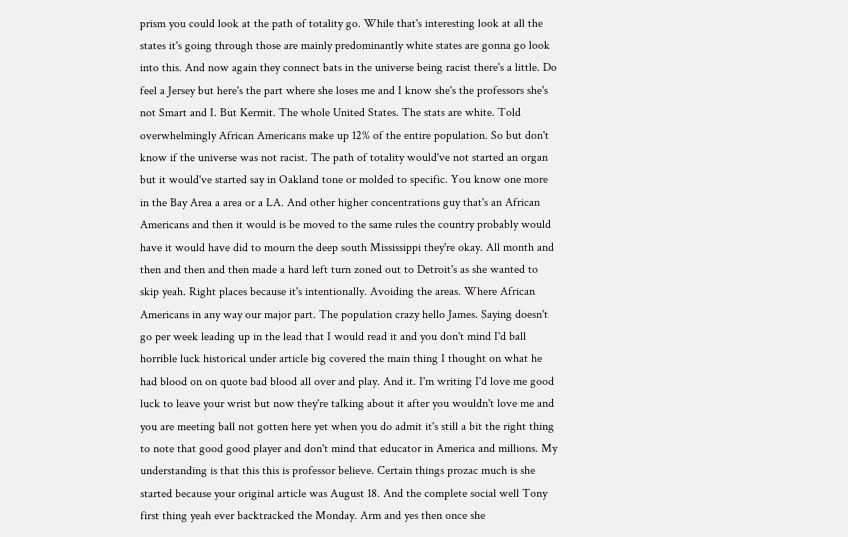prism you could look at the path of totality go. While that's interesting look at all the states it's going through those are mainly predominantly white states are gonna go look into this. And now again they connect bats in the universe being racist there's a little. Do feel a Jersey but here's the part where she loses me and I know she's the professors she's not Smart and I. But Kermit. The whole United States. The stats are white. Told overwhelmingly African Americans make up 12% of the entire population. So but don't know if the universe was not racist. The path of totality would've not started an organ but it would've started say in Oakland tone or molded to specific. You know one more in the Bay Area a area or a LA. And other higher concentrations guy that's an African Americans and then it would is be moved to the same rules the country probably would have it would have did to mourn the deep south Mississippi they're okay. All month and then and then and then made a hard left turn zoned out to Detroit's as she wanted to skip yeah. Right places because it's intentionally. Avoiding the areas. Where African Americans in any way our major part. The population crazy hello James. Saying doesn't go per week leading up in the lead that I would read it and you don't mind I'd ball horrible luck historical under article big covered the main thing I thought on what he had blood on on quote bad blood all over and play. And it. I'm writing I'd love me good luck to leave your wrist but now they're talking about it after you wouldn't love me and you are meeting ball not gotten here yet when you do admit it's still a bit the right thing to note that good good player and don't mind that educator in America and millions. My understanding is that this this is professor believe. Certain things prozac much is she started because your original article was August 18. And the complete social well Tony first thing yeah ever backtracked the Monday. Arm and yes then once she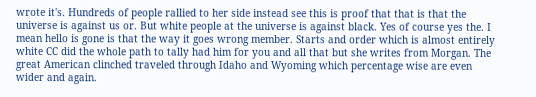wrote it's. Hundreds of people rallied to her side instead see this is proof that that is that the universe is against us or. But white people at the universe is against black. Yes of course yes the. I mean hello is gone is that the way it goes wrong member. Starts and order which is almost entirely white CC did the whole path to tally had him for you and all that but she writes from Morgan. The great American clinched traveled through Idaho and Wyoming which percentage wise are even wider and again.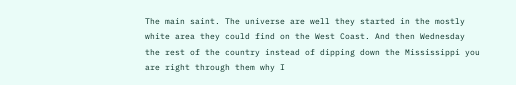The main saint. The universe are well they started in the mostly white area they could find on the West Coast. And then Wednesday the rest of the country instead of dipping down the Mississippi you are right through them why I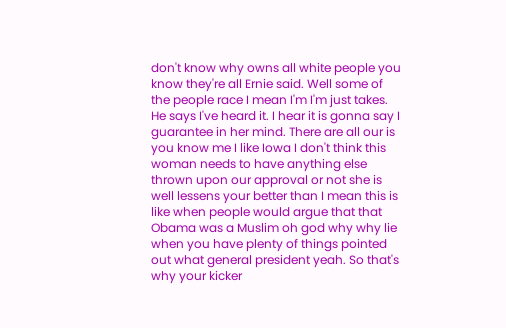don't know why owns all white people you know they're all Ernie said. Well some of the people race I mean I'm I'm just takes. He says I've heard it. I hear it is gonna say I guarantee in her mind. There are all our is you know me I like Iowa I don't think this woman needs to have anything else thrown upon our approval or not she is well lessens your better than I mean this is like when people would argue that that Obama was a Muslim oh god why why lie when you have plenty of things pointed out what general president yeah. So that's why your kicker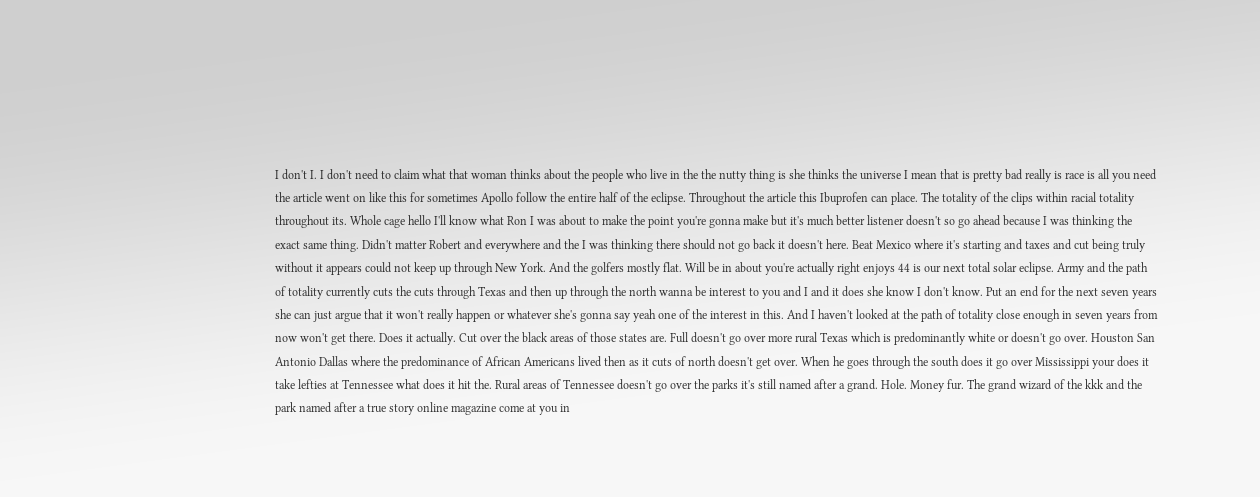I don't I. I don't need to claim what that woman thinks about the people who live in the the nutty thing is she thinks the universe I mean that is pretty bad really is race is all you need the article went on like this for sometimes Apollo follow the entire half of the eclipse. Throughout the article this Ibuprofen can place. The totality of the clips within racial totality throughout its. Whole cage hello I'll know what Ron I was about to make the point you're gonna make but it's much better listener doesn't so go ahead because I was thinking the exact same thing. Didn't matter Robert and everywhere and the I was thinking there should not go back it doesn't here. Beat Mexico where it's starting and taxes and cut being truly without it appears could not keep up through New York. And the golfers mostly flat. Will be in about you're actually right enjoys 44 is our next total solar eclipse. Army and the path of totality currently cuts the cuts through Texas and then up through the north wanna be interest to you and I and it does she know I don't know. Put an end for the next seven years she can just argue that it won't really happen or whatever she's gonna say yeah one of the interest in this. And I haven't looked at the path of totality close enough in seven years from now won't get there. Does it actually. Cut over the black areas of those states are. Full doesn't go over more rural Texas which is predominantly white or doesn't go over. Houston San Antonio Dallas where the predominance of African Americans lived then as it cuts of north doesn't get over. When he goes through the south does it go over Mississippi your does it take lefties at Tennessee what does it hit the. Rural areas of Tennessee doesn't go over the parks it's still named after a grand. Hole. Money fur. The grand wizard of the kkk and the park named after a true story online magazine come at you in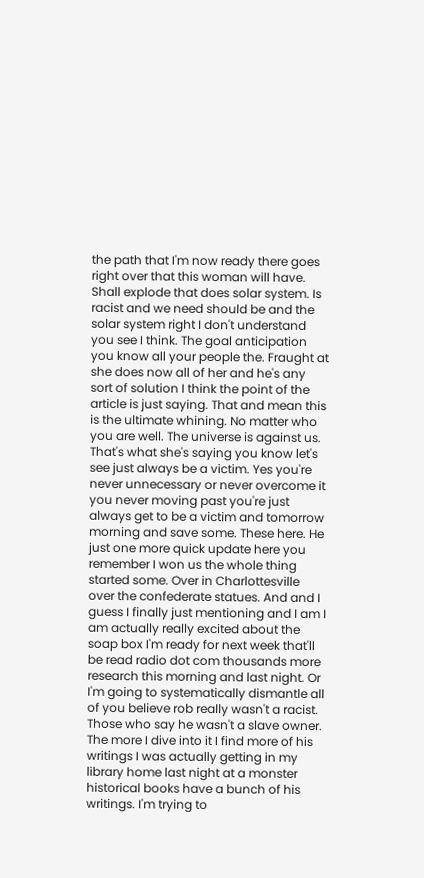the path that I'm now ready there goes right over that this woman will have. Shall explode that does solar system. Is racist and we need should be and the solar system right I don't understand you see I think. The goal anticipation you know all your people the. Fraught at she does now all of her and he's any sort of solution I think the point of the article is just saying. That and mean this is the ultimate whining. No matter who you are well. The universe is against us. That's what she's saying you know let's see just always be a victim. Yes you're never unnecessary or never overcome it you never moving past you're just always get to be a victim and tomorrow morning and save some. These here. He just one more quick update here you remember I won us the whole thing started some. Over in Charlottesville over the confederate statues. And and I guess I finally just mentioning and I am I am actually really excited about the soap box I'm ready for next week that'll be read radio dot com thousands more research this morning and last night. Or I'm going to systematically dismantle all of you believe rob really wasn't a racist. Those who say he wasn't a slave owner. The more I dive into it I find more of his writings I was actually getting in my library home last night at a monster historical books have a bunch of his writings. I'm trying to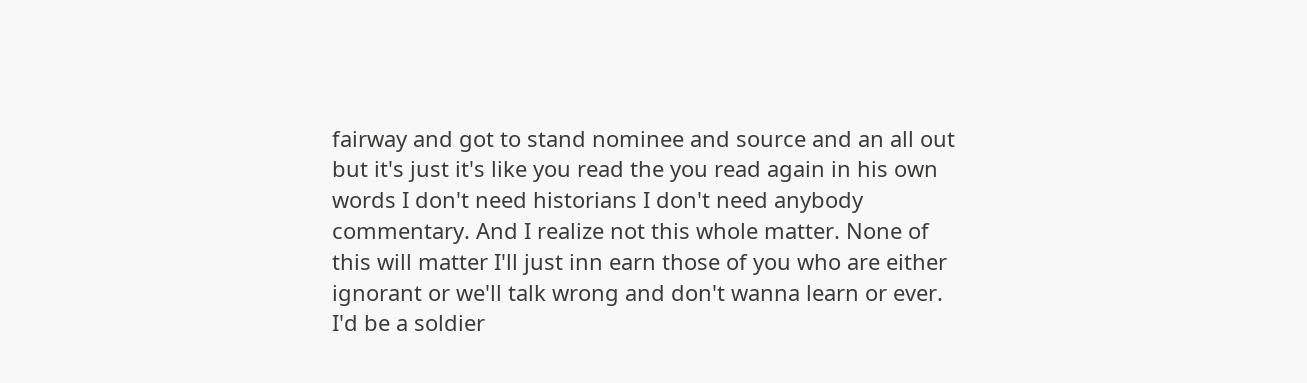fairway and got to stand nominee and source and an all out but it's just it's like you read the you read again in his own words I don't need historians I don't need anybody commentary. And I realize not this whole matter. None of this will matter I'll just inn earn those of you who are either ignorant or we'll talk wrong and don't wanna learn or ever. I'd be a soldier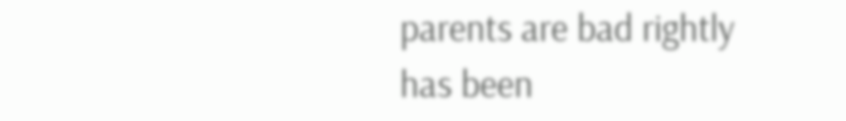parents are bad rightly has been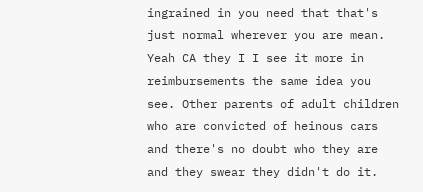ingrained in you need that that's just normal wherever you are mean. Yeah CA they I I see it more in reimbursements the same idea you see. Other parents of adult children who are convicted of heinous cars and there's no doubt who they are and they swear they didn't do it.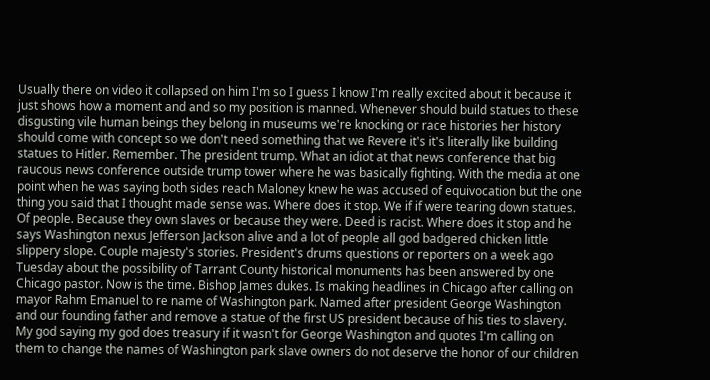Usually there on video it collapsed on him I'm so I guess I know I'm really excited about it because it just shows how a moment and and so my position is manned. Whenever should build statues to these disgusting vile human beings they belong in museums we're knocking or race histories her history should come with concept so we don't need something that we Revere it's it's literally like building statues to Hitler. Remember. The president trump. What an idiot at that news conference that big raucous news conference outside trump tower where he was basically fighting. With the media at one point when he was saying both sides reach Maloney knew he was accused of equivocation but the one thing you said that I thought made sense was. Where does it stop. We if if were tearing down statues. Of people. Because they own slaves or because they were. Deed is racist. Where does it stop and he says Washington nexus Jefferson Jackson alive and a lot of people all god badgered chicken little slippery slope. Couple majesty's stories. President's drums questions or reporters on a week ago Tuesday about the possibility of Tarrant County historical monuments has been answered by one Chicago pastor. Now is the time. Bishop James dukes. Is making headlines in Chicago after calling on mayor Rahm Emanuel to re name of Washington park. Named after president George Washington and our founding father and remove a statue of the first US president because of his ties to slavery. My god saying my god does treasury if it wasn't for George Washington and quotes I'm calling on them to change the names of Washington park slave owners do not deserve the honor of our children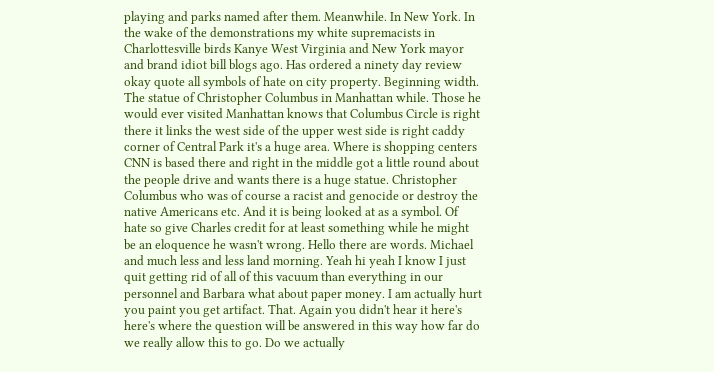playing and parks named after them. Meanwhile. In New York. In the wake of the demonstrations my white supremacists in Charlottesville birds Kanye West Virginia and New York mayor and brand idiot bill blogs ago. Has ordered a ninety day review okay quote all symbols of hate on city property. Beginning width. The statue of Christopher Columbus in Manhattan while. Those he would ever visited Manhattan knows that Columbus Circle is right there it links the west side of the upper west side is right caddy corner of Central Park it's a huge area. Where is shopping centers CNN is based there and right in the middle got a little round about the people drive and wants there is a huge statue. Christopher Columbus who was of course a racist and genocide or destroy the native Americans etc. And it is being looked at as a symbol. Of hate so give Charles credit for at least something while he might be an eloquence he wasn't wrong. Hello there are words. Michael and much less and less land morning. Yeah hi yeah I know I just quit getting rid of all of this vacuum than everything in our personnel and Barbara what about paper money. I am actually hurt you paint you get artifact. That. Again you didn't hear it here's here's where the question will be answered in this way how far do we really allow this to go. Do we actually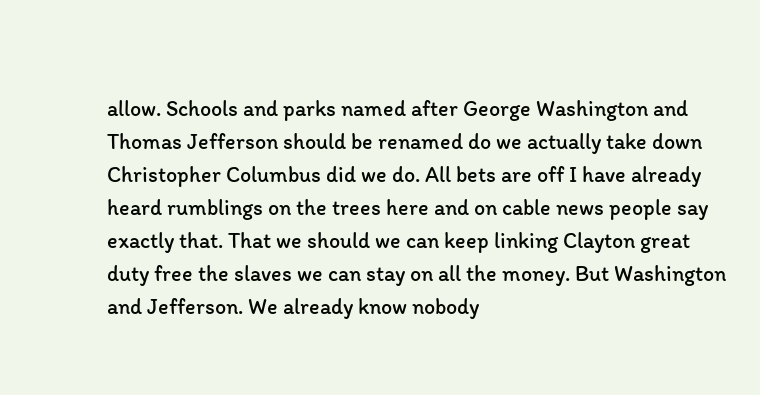allow. Schools and parks named after George Washington and Thomas Jefferson should be renamed do we actually take down Christopher Columbus did we do. All bets are off I have already heard rumblings on the trees here and on cable news people say exactly that. That we should we can keep linking Clayton great duty free the slaves we can stay on all the money. But Washington and Jefferson. We already know nobody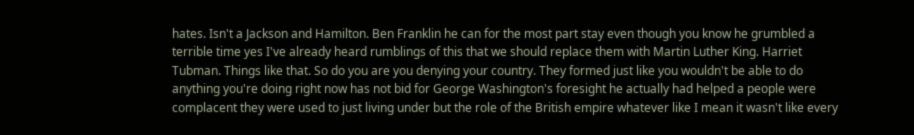hates. Isn't a Jackson and Hamilton. Ben Franklin he can for the most part stay even though you know he grumbled a terrible time yes I've already heard rumblings of this that we should replace them with Martin Luther King. Harriet Tubman. Things like that. So do you are you denying your country. They formed just like you wouldn't be able to do anything you're doing right now has not bid for George Washington's foresight he actually had helped a people were complacent they were used to just living under but the role of the British empire whatever like I mean it wasn't like every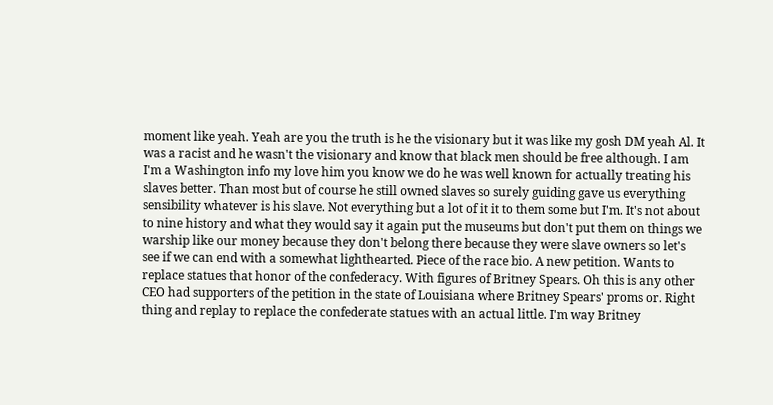moment like yeah. Yeah are you the truth is he the visionary but it was like my gosh DM yeah Al. It was a racist and he wasn't the visionary and know that black men should be free although. I am I'm a Washington info my love him you know we do he was well known for actually treating his slaves better. Than most but of course he still owned slaves so surely guiding gave us everything sensibility whatever is his slave. Not everything but a lot of it it to them some but I'm. It's not about to nine history and what they would say it again put the museums but don't put them on things we warship like our money because they don't belong there because they were slave owners so let's see if we can end with a somewhat lighthearted. Piece of the race bio. A new petition. Wants to replace statues that honor of the confederacy. With figures of Britney Spears. Oh this is any other CEO had supporters of the petition in the state of Louisiana where Britney Spears' proms or. Right thing and replay to replace the confederate statues with an actual little. I'm way Britney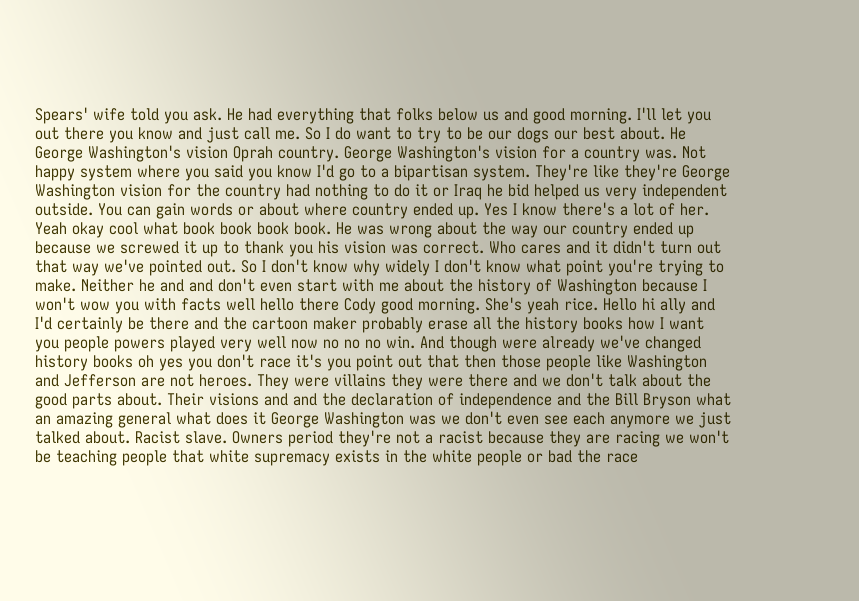Spears' wife told you ask. He had everything that folks below us and good morning. I'll let you out there you know and just call me. So I do want to try to be our dogs our best about. He George Washington's vision Oprah country. George Washington's vision for a country was. Not happy system where you said you know I'd go to a bipartisan system. They're like they're George Washington vision for the country had nothing to do it or Iraq he bid helped us very independent outside. You can gain words or about where country ended up. Yes I know there's a lot of her. Yeah okay cool what book book book book. He was wrong about the way our country ended up because we screwed it up to thank you his vision was correct. Who cares and it didn't turn out that way we've pointed out. So I don't know why widely I don't know what point you're trying to make. Neither he and and don't even start with me about the history of Washington because I won't wow you with facts well hello there Cody good morning. She's yeah rice. Hello hi ally and I'd certainly be there and the cartoon maker probably erase all the history books how I want you people powers played very well now no no no win. And though were already we've changed history books oh yes you don't race it's you point out that then those people like Washington and Jefferson are not heroes. They were villains they were there and we don't talk about the good parts about. Their visions and and the declaration of independence and the Bill Bryson what an amazing general what does it George Washington was we don't even see each anymore we just talked about. Racist slave. Owners period they're not a racist because they are racing we won't be teaching people that white supremacy exists in the white people or bad the race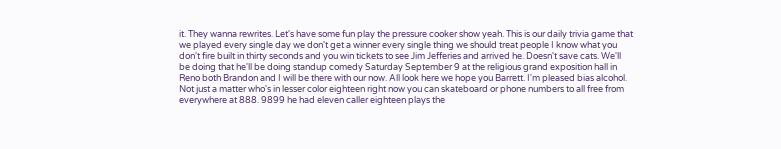it. They wanna rewrites. Let's have some fun play the pressure cooker show yeah. This is our daily trivia game that we played every single day we don't get a winner every single thing we should treat people I know what you don't fire built in thirty seconds and you win tickets to see Jim Jefferies and arrived he. Doesn't save cats. We'll be doing that he'll be doing standup comedy Saturday September 9 at the religious grand exposition hall in Reno both Brandon and I will be there with our now. All look here we hope you Barrett. I'm pleased bias alcohol. Not just a matter who's in lesser color eighteen right now you can skateboard or phone numbers to all free from everywhere at 888. 9899 he had eleven caller eighteen plays the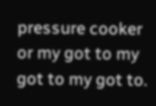pressure cooker or my got to my got to my got to.